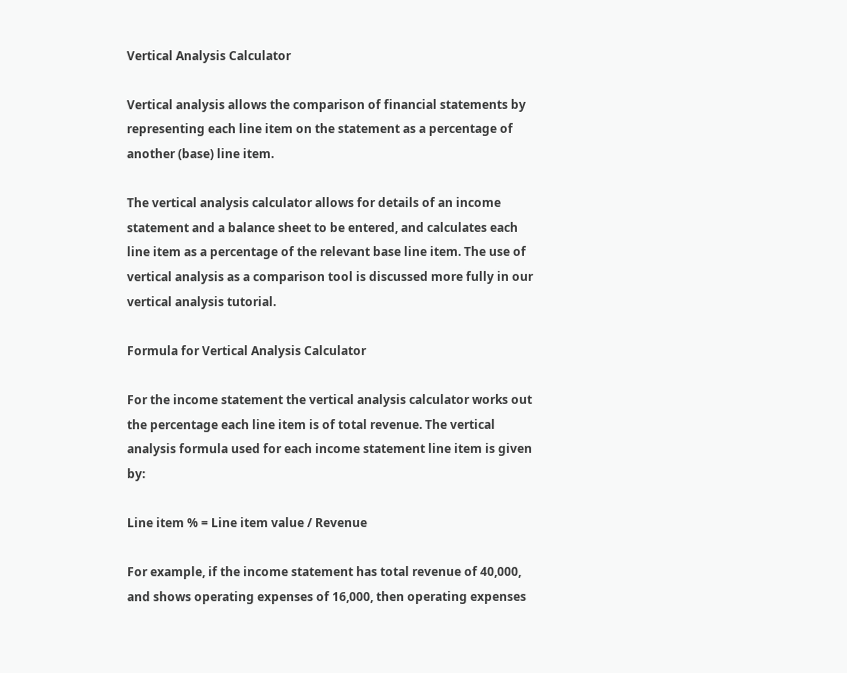Vertical Analysis Calculator

Vertical analysis allows the comparison of financial statements by representing each line item on the statement as a percentage of another (base) line item.

The vertical analysis calculator allows for details of an income statement and a balance sheet to be entered, and calculates each line item as a percentage of the relevant base line item. The use of vertical analysis as a comparison tool is discussed more fully in our vertical analysis tutorial.

Formula for Vertical Analysis Calculator

For the income statement the vertical analysis calculator works out the percentage each line item is of total revenue. The vertical analysis formula used for each income statement line item is given by:

Line item % = Line item value / Revenue

For example, if the income statement has total revenue of 40,000, and shows operating expenses of 16,000, then operating expenses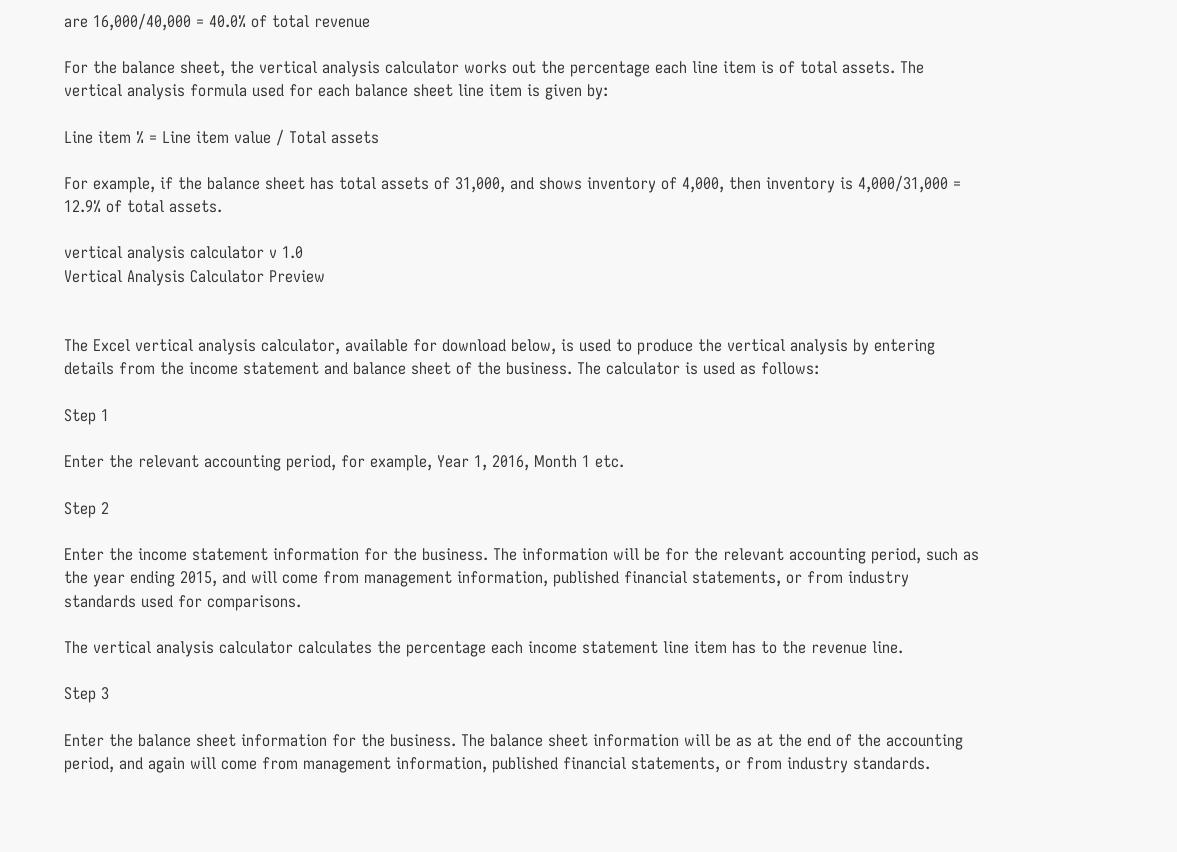are 16,000/40,000 = 40.0% of total revenue

For the balance sheet, the vertical analysis calculator works out the percentage each line item is of total assets. The vertical analysis formula used for each balance sheet line item is given by:

Line item % = Line item value / Total assets

For example, if the balance sheet has total assets of 31,000, and shows inventory of 4,000, then inventory is 4,000/31,000 = 12.9% of total assets.

vertical analysis calculator v 1.0
Vertical Analysis Calculator Preview


The Excel vertical analysis calculator, available for download below, is used to produce the vertical analysis by entering details from the income statement and balance sheet of the business. The calculator is used as follows:

Step 1

Enter the relevant accounting period, for example, Year 1, 2016, Month 1 etc.

Step 2

Enter the income statement information for the business. The information will be for the relevant accounting period, such as the year ending 2015, and will come from management information, published financial statements, or from industry standards used for comparisons.

The vertical analysis calculator calculates the percentage each income statement line item has to the revenue line.

Step 3

Enter the balance sheet information for the business. The balance sheet information will be as at the end of the accounting period, and again will come from management information, published financial statements, or from industry standards.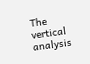The vertical analysis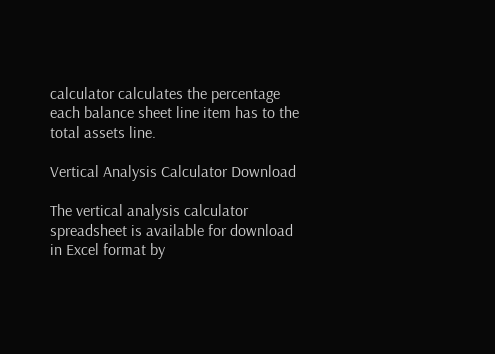calculator calculates the percentage each balance sheet line item has to the total assets line.

Vertical Analysis Calculator Download

The vertical analysis calculator spreadsheet is available for download in Excel format by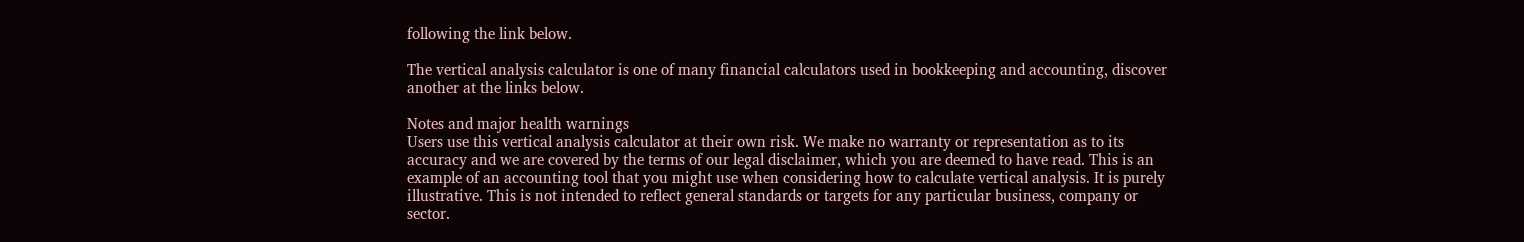following the link below.

The vertical analysis calculator is one of many financial calculators used in bookkeeping and accounting, discover another at the links below.

Notes and major health warnings
Users use this vertical analysis calculator at their own risk. We make no warranty or representation as to its accuracy and we are covered by the terms of our legal disclaimer, which you are deemed to have read. This is an example of an accounting tool that you might use when considering how to calculate vertical analysis. It is purely illustrative. This is not intended to reflect general standards or targets for any particular business, company or sector.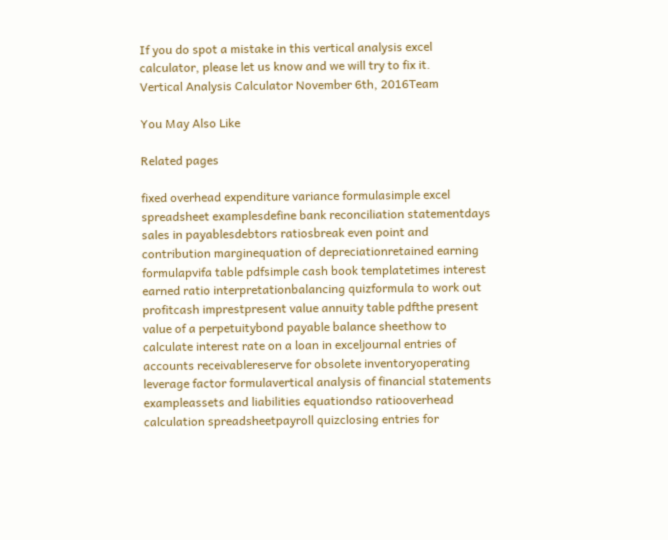If you do spot a mistake in this vertical analysis excel calculator, please let us know and we will try to fix it.
Vertical Analysis Calculator November 6th, 2016Team

You May Also Like

Related pages

fixed overhead expenditure variance formulasimple excel spreadsheet examplesdefine bank reconciliation statementdays sales in payablesdebtors ratiosbreak even point and contribution marginequation of depreciationretained earning formulapvifa table pdfsimple cash book templatetimes interest earned ratio interpretationbalancing quizformula to work out profitcash imprestpresent value annuity table pdfthe present value of a perpetuitybond payable balance sheethow to calculate interest rate on a loan in exceljournal entries of accounts receivablereserve for obsolete inventoryoperating leverage factor formulavertical analysis of financial statements exampleassets and liabilities equationdso ratiooverhead calculation spreadsheetpayroll quizclosing entries for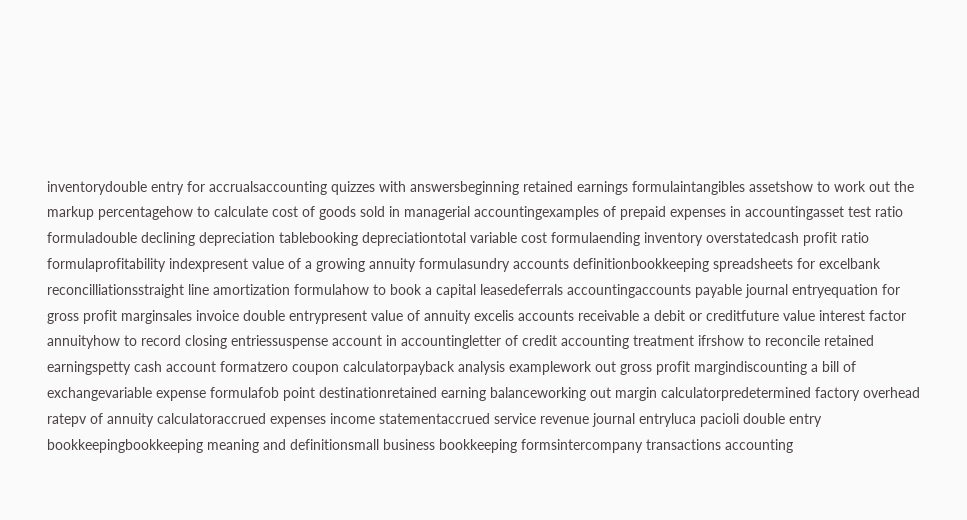inventorydouble entry for accrualsaccounting quizzes with answersbeginning retained earnings formulaintangibles assetshow to work out the markup percentagehow to calculate cost of goods sold in managerial accountingexamples of prepaid expenses in accountingasset test ratio formuladouble declining depreciation tablebooking depreciationtotal variable cost formulaending inventory overstatedcash profit ratio formulaprofitability indexpresent value of a growing annuity formulasundry accounts definitionbookkeeping spreadsheets for excelbank reconcilliationsstraight line amortization formulahow to book a capital leasedeferrals accountingaccounts payable journal entryequation for gross profit marginsales invoice double entrypresent value of annuity excelis accounts receivable a debit or creditfuture value interest factor annuityhow to record closing entriessuspense account in accountingletter of credit accounting treatment ifrshow to reconcile retained earningspetty cash account formatzero coupon calculatorpayback analysis examplework out gross profit margindiscounting a bill of exchangevariable expense formulafob point destinationretained earning balanceworking out margin calculatorpredetermined factory overhead ratepv of annuity calculatoraccrued expenses income statementaccrued service revenue journal entryluca pacioli double entry bookkeepingbookkeeping meaning and definitionsmall business bookkeeping formsintercompany transactions accounting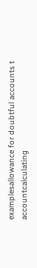examplesallowance for doubtful accounts t accountcalculating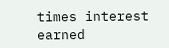times interest earned